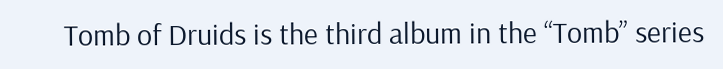Tomb of Druids is the third album in the “Tomb” series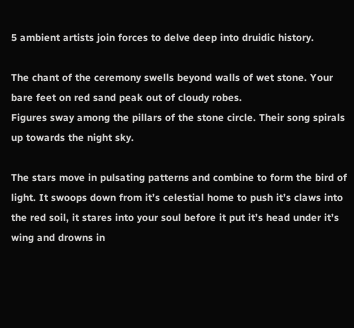5 ambient artists join forces to delve deep into druidic history.

The chant of the ceremony swells beyond walls of wet stone. Your bare feet on red sand peak out of cloudy robes.
Figures sway among the pillars of the stone circle. Their song spirals up towards the night sky.

The stars move in pulsating patterns and combine to form the bird of light. It swoops down from it’s celestial home to push it’s claws into the red soil, it stares into your soul before it put it’s head under it’s wing and drowns in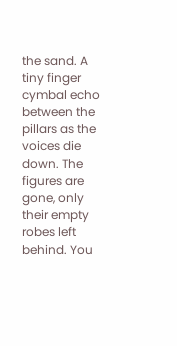the sand. A tiny finger cymbal echo between the pillars as the voices die down. The figures are gone, only their empty robes left behind. You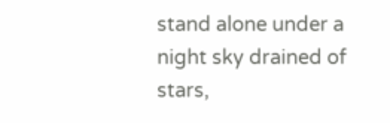stand alone under a night sky drained of stars,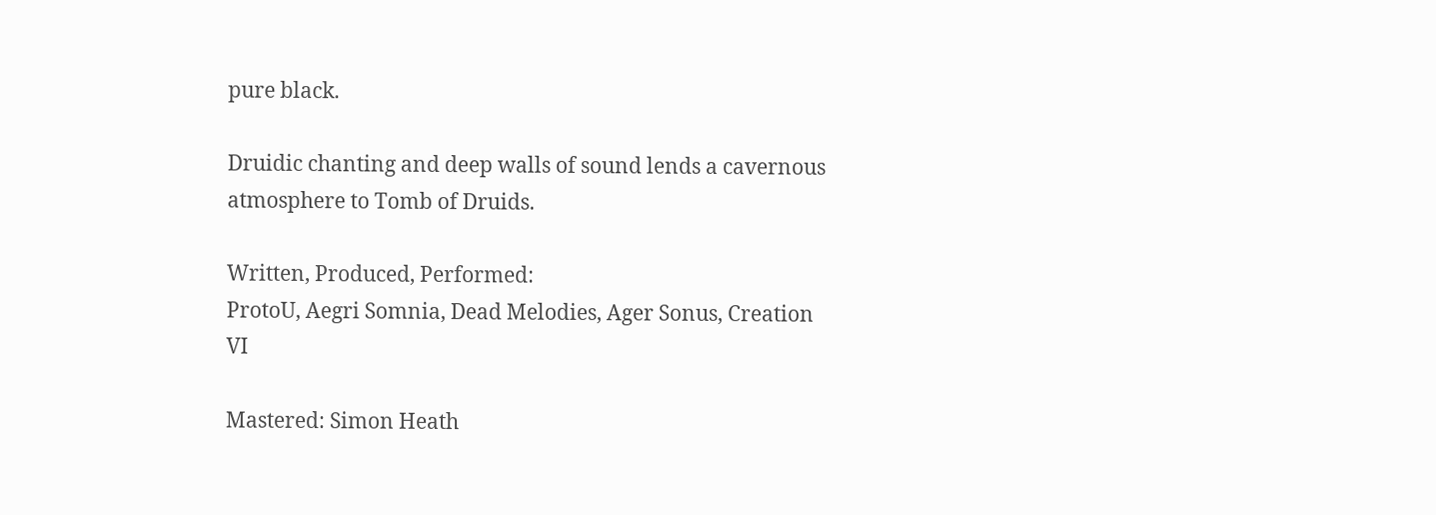pure black.

Druidic chanting and deep walls of sound lends a cavernous atmosphere to Tomb of Druids.

Written, Produced, Performed:
ProtoU, Aegri Somnia, Dead Melodies, Ager Sonus, Creation VI

Mastered: Simon Heath